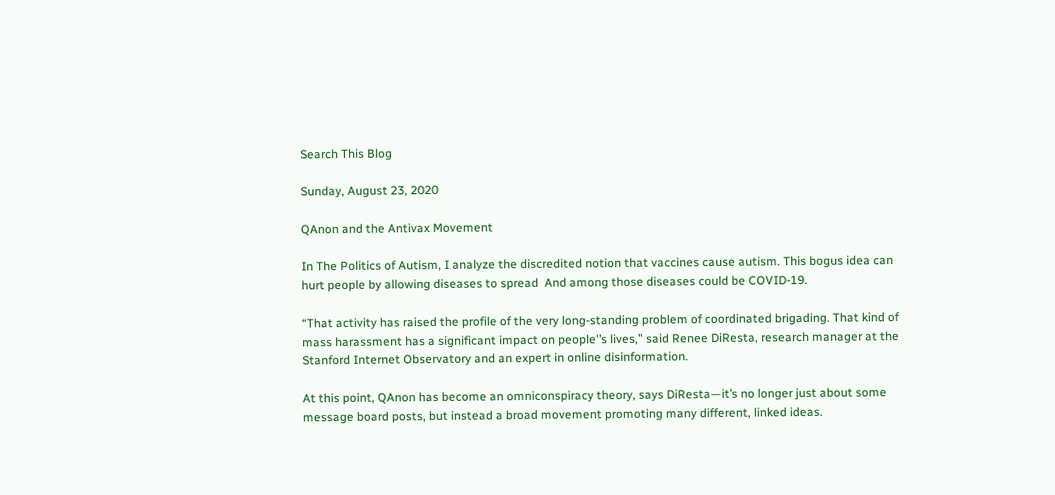Search This Blog

Sunday, August 23, 2020

QAnon and the Antivax Movement

In The Politics of Autism, I analyze the discredited notion that vaccines cause autism. This bogus idea can hurt people by allowing diseases to spread  And among those diseases could be COVID-19.

“That activity has raised the profile of the very long-standing problem of coordinated brigading. That kind of mass harassment has a significant impact on people'’s lives,” said Renee DiResta, research manager at the Stanford Internet Observatory and an expert in online disinformation.

At this point, QAnon has become an omniconspiracy theory, says DiResta—it’s no longer just about some message board posts, but instead a broad movement promoting many different, linked ideas.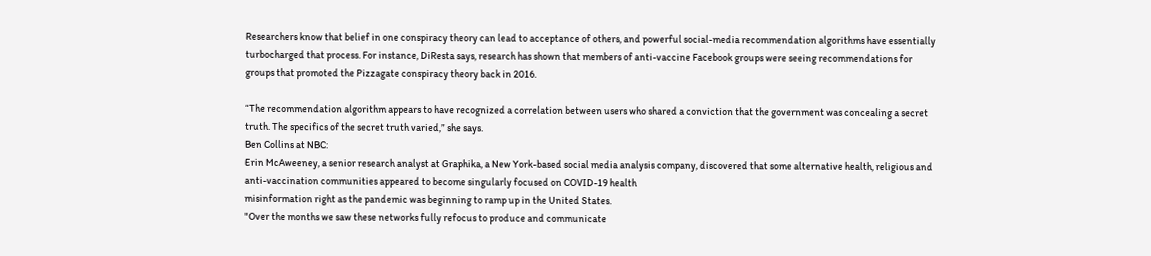Researchers know that belief in one conspiracy theory can lead to acceptance of others, and powerful social-media recommendation algorithms have essentially turbocharged that process. For instance, DiResta says, research has shown that members of anti-vaccine Facebook groups were seeing recommendations for groups that promoted the Pizzagate conspiracy theory back in 2016.

“The recommendation algorithm appears to have recognized a correlation between users who shared a conviction that the government was concealing a secret truth. The specifics of the secret truth varied,” she says.
Ben Collins at NBC:
Erin McAweeney, a senior research analyst at Graphika, a New York-based social media analysis company, discovered that some alternative health, religious and anti-vaccination communities appeared to become singularly focused on COVID-19 health
misinformation right as the pandemic was beginning to ramp up in the United States.
"Over the months we saw these networks fully refocus to produce and communicate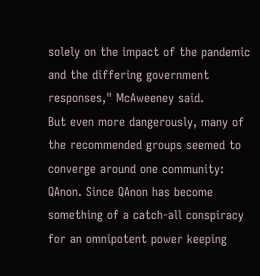solely on the impact of the pandemic and the differing government responses," McAweeney said.
But even more dangerously, many of the recommended groups seemed to converge around one community: QAnon. Since QAnon has become something of a catch-all conspiracy for an omnipotent power keeping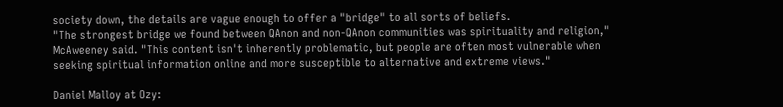society down, the details are vague enough to offer a "bridge" to all sorts of beliefs.
"The strongest bridge we found between QAnon and non-QAnon communities was spirituality and religion," McAweeney said. "This content isn't inherently problematic, but people are often most vulnerable when seeking spiritual information online and more susceptible to alternative and extreme views."

Daniel Malloy at Ozy: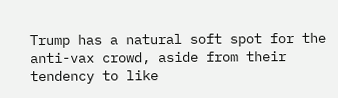Trump has a natural soft spot for the anti-vax crowd, aside from their tendency to like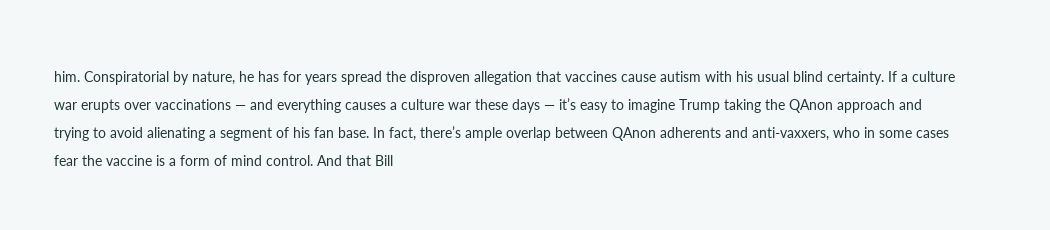him. Conspiratorial by nature, he has for years spread the disproven allegation that vaccines cause autism with his usual blind certainty. If a culture war erupts over vaccinations — and everything causes a culture war these days — it’s easy to imagine Trump taking the QAnon approach and trying to avoid alienating a segment of his fan base. In fact, there’s ample overlap between QAnon adherents and anti-vaxxers, who in some cases fear the vaccine is a form of mind control. And that Bill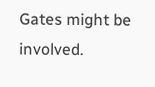Gates might be involved.